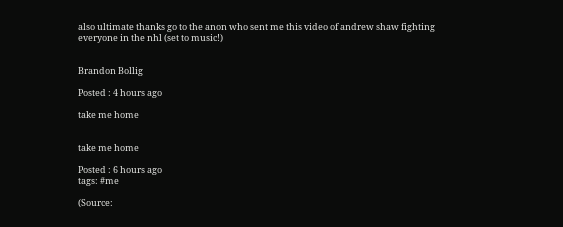also ultimate thanks go to the anon who sent me this video of andrew shaw fighting everyone in the nhl (set to music!)


Brandon Bollig

Posted : 4 hours ago

take me home


take me home

Posted : 6 hours ago
tags: #me

(Source: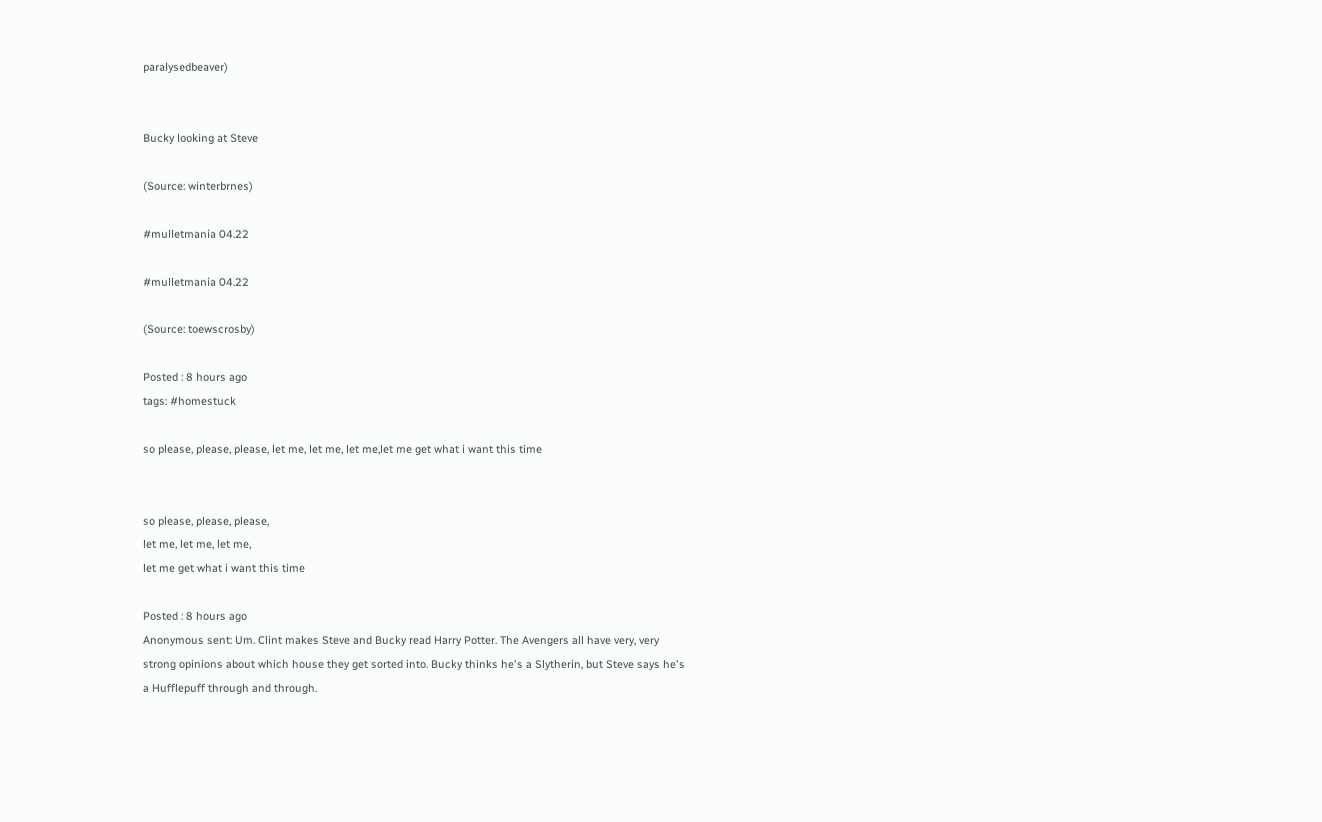paralysedbeaver)


Bucky looking at Steve

(Source: winterbrnes)

#mulletmania 04.22

#mulletmania 04.22

(Source: toewscrosby)

Posted : 8 hours ago
tags: #homestuck

so please, please, please, let me, let me, let me,let me get what i want this time


so please, please, please,
let me, let me, let me,
let me get what i want this time

Posted : 8 hours ago
Anonymous sent: Um. Clint makes Steve and Bucky read Harry Potter. The Avengers all have very, very strong opinions about which house they get sorted into. Bucky thinks he's a Slytherin, but Steve says he's a Hufflepuff through and through.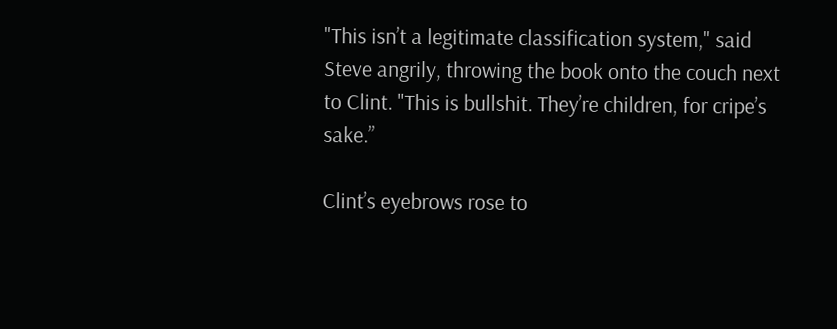"This isn’t a legitimate classification system," said Steve angrily, throwing the book onto the couch next to Clint. "This is bullshit. They’re children, for cripe’s sake.”

Clint’s eyebrows rose to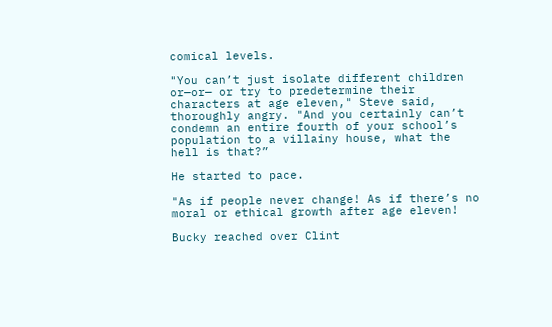comical levels.

"You can’t just isolate different children or—or— or try to predetermine their characters at age eleven," Steve said, thoroughly angry. "And you certainly can’t condemn an entire fourth of your school’s population to a villainy house, what the hell is that?”

He started to pace.

"As if people never change! As if there’s no moral or ethical growth after age eleven!

Bucky reached over Clint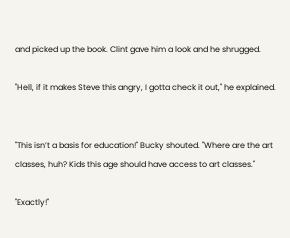and picked up the book. Clint gave him a look and he shrugged.

"Hell, if it makes Steve this angry, I gotta check it out," he explained.


"This isn’t a basis for education!" Bucky shouted. "Where are the art classes, huh? Kids this age should have access to art classes."

"Exactly!"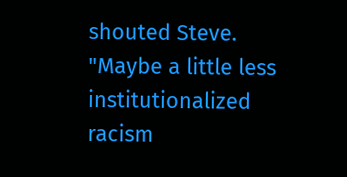shouted Steve. "Maybe a little less institutionalized racism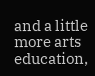and a little more arts education,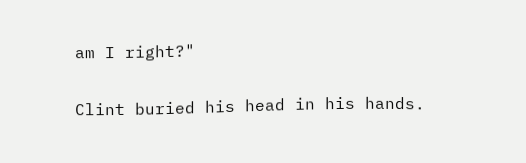am I right?"

Clint buried his head in his hands.